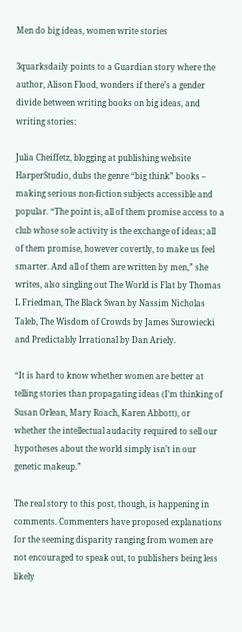Men do big ideas, women write stories

3quarksdaily points to a Guardian story where the author, Alison Flood, wonders if there’s a gender divide between writing books on big ideas, and writing stories:

Julia Cheiffetz, blogging at publishing website HarperStudio, dubs the genre “big think” books – making serious non-fiction subjects accessible and popular. “The point is, all of them promise access to a club whose sole activity is the exchange of ideas; all of them promise, however covertly, to make us feel smarter. And all of them are written by men,” she writes, also singling out The World is Flat by Thomas L Friedman, The Black Swan by Nassim Nicholas Taleb, The Wisdom of Crowds by James Surowiecki and Predictably Irrational by Dan Ariely.

“It is hard to know whether women are better at telling stories than propagating ideas (I’m thinking of Susan Orlean, Mary Roach, Karen Abbott), or whether the intellectual audacity required to sell our hypotheses about the world simply isn’t in our genetic makeup.”

The real story to this post, though, is happening in comments. Commenters have proposed explanations for the seeming disparity ranging from women are not encouraged to speak out, to publishers being less likely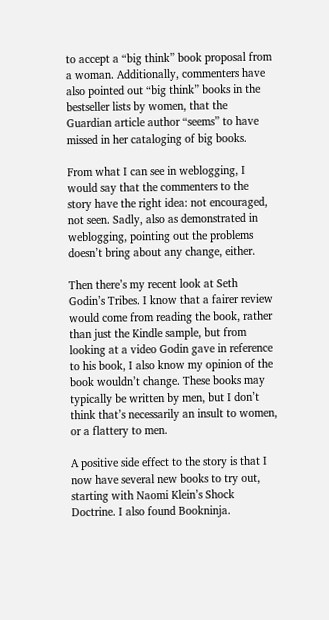to accept a “big think” book proposal from a woman. Additionally, commenters have also pointed out “big think” books in the bestseller lists by women, that the Guardian article author “seems” to have missed in her cataloging of big books.

From what I can see in weblogging, I would say that the commenters to the story have the right idea: not encouraged, not seen. Sadly, also as demonstrated in weblogging, pointing out the problems doesn’t bring about any change, either.

Then there’s my recent look at Seth Godin’s Tribes. I know that a fairer review would come from reading the book, rather than just the Kindle sample, but from looking at a video Godin gave in reference to his book, I also know my opinion of the book wouldn’t change. These books may typically be written by men, but I don’t think that’s necessarily an insult to women, or a flattery to men.

A positive side effect to the story is that I now have several new books to try out, starting with Naomi Klein’s Shock Doctrine. I also found Bookninja.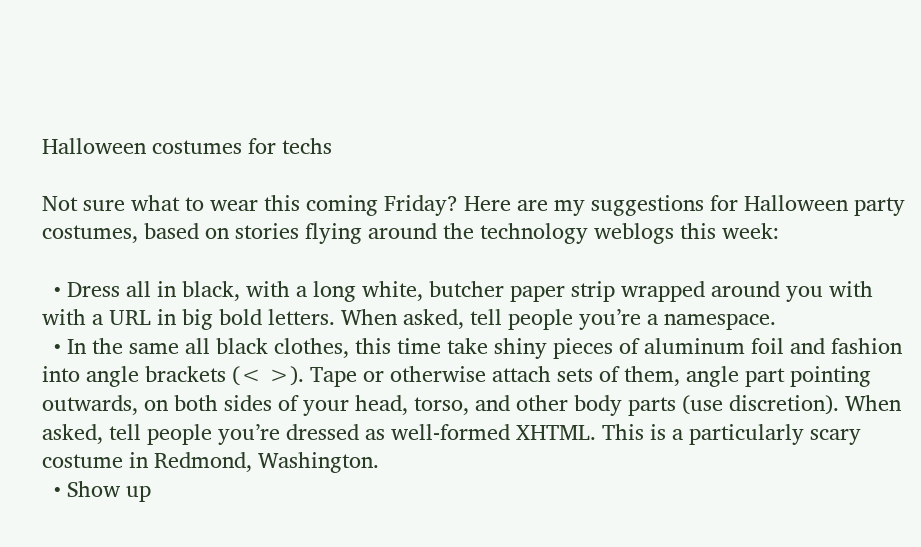Halloween costumes for techs

Not sure what to wear this coming Friday? Here are my suggestions for Halloween party costumes, based on stories flying around the technology weblogs this week:

  • Dress all in black, with a long white, butcher paper strip wrapped around you with with a URL in big bold letters. When asked, tell people you’re a namespace.
  • In the same all black clothes, this time take shiny pieces of aluminum foil and fashion into angle brackets (< >). Tape or otherwise attach sets of them, angle part pointing outwards, on both sides of your head, torso, and other body parts (use discretion). When asked, tell people you’re dressed as well-formed XHTML. This is a particularly scary costume in Redmond, Washington.
  • Show up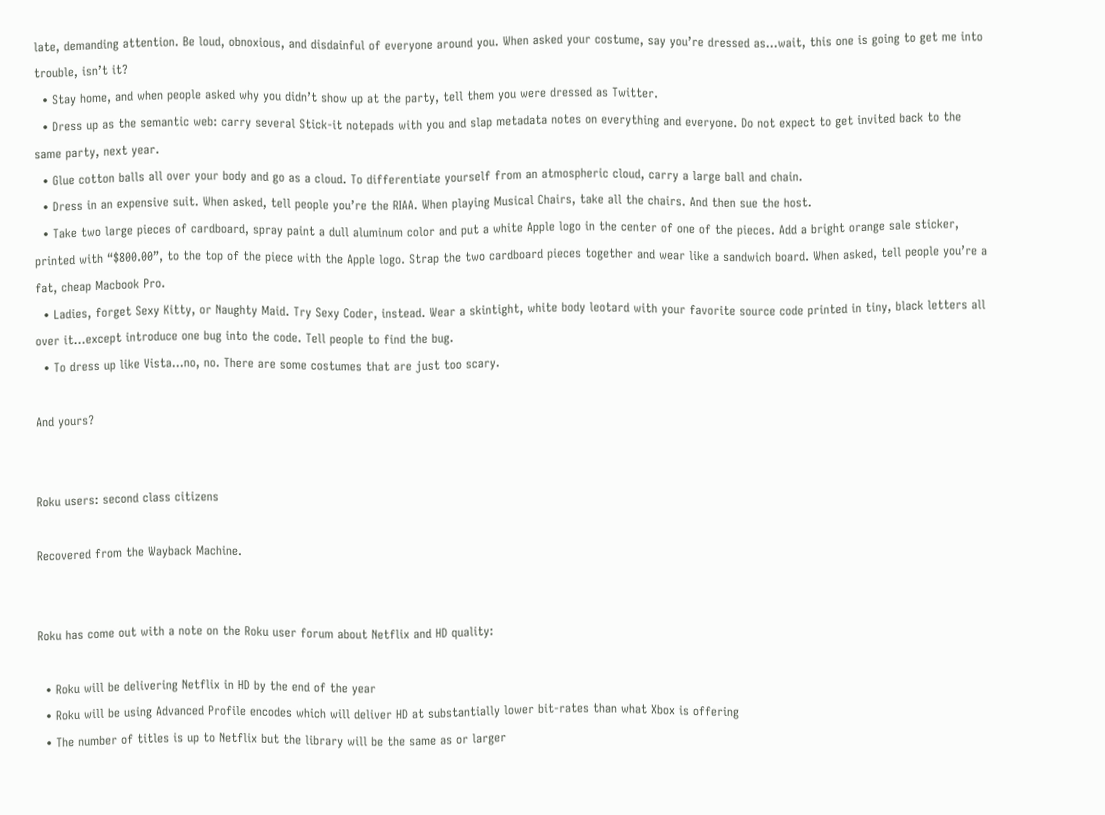late, demanding attention. Be loud, obnoxious, and disdainful of everyone around you. When asked your costume, say you’re dressed as…wait, this one is going to get me into trouble, isn’t it?
  • Stay home, and when people asked why you didn’t show up at the party, tell them you were dressed as Twitter.
  • Dress up as the semantic web: carry several Stick-it notepads with you and slap metadata notes on everything and everyone. Do not expect to get invited back to the same party, next year.
  • Glue cotton balls all over your body and go as a cloud. To differentiate yourself from an atmospheric cloud, carry a large ball and chain.
  • Dress in an expensive suit. When asked, tell people you’re the RIAA. When playing Musical Chairs, take all the chairs. And then sue the host.
  • Take two large pieces of cardboard, spray paint a dull aluminum color and put a white Apple logo in the center of one of the pieces. Add a bright orange sale sticker, printed with “$800.00”, to the top of the piece with the Apple logo. Strap the two cardboard pieces together and wear like a sandwich board. When asked, tell people you’re a fat, cheap Macbook Pro.
  • Ladies, forget Sexy Kitty, or Naughty Maid. Try Sexy Coder, instead. Wear a skintight, white body leotard with your favorite source code printed in tiny, black letters all over it…except introduce one bug into the code. Tell people to find the bug.
  • To dress up like Vista…no, no. There are some costumes that are just too scary.

And yours?


Roku users: second class citizens

Recovered from the Wayback Machine.


Roku has come out with a note on the Roku user forum about Netflix and HD quality:

  • Roku will be delivering Netflix in HD by the end of the year
  • Roku will be using Advanced Profile encodes which will deliver HD at substantially lower bit-rates than what Xbox is offering
  • The number of titles is up to Netflix but the library will be the same as or larger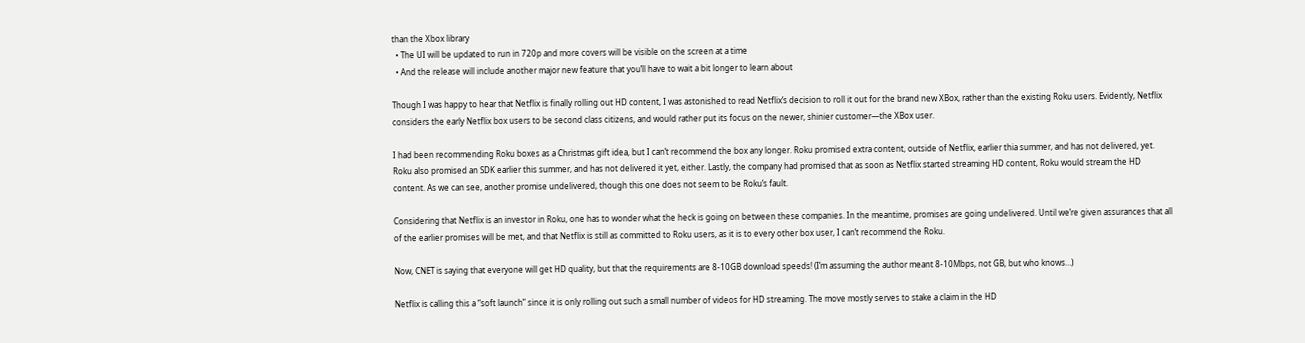than the Xbox library
  • The UI will be updated to run in 720p and more covers will be visible on the screen at a time
  • And the release will include another major new feature that you’ll have to wait a bit longer to learn about

Though I was happy to hear that Netflix is finally rolling out HD content, I was astonished to read Netflix’s decision to roll it out for the brand new XBox, rather than the existing Roku users. Evidently, Netflix considers the early Netflix box users to be second class citizens, and would rather put its focus on the newer, shinier customer—the XBox user.

I had been recommending Roku boxes as a Christmas gift idea, but I can’t recommend the box any longer. Roku promised extra content, outside of Netflix, earlier thia summer, and has not delivered, yet. Roku also promised an SDK earlier this summer, and has not delivered it yet, either. Lastly, the company had promised that as soon as Netflix started streaming HD content, Roku would stream the HD content. As we can see, another promise undelivered, though this one does not seem to be Roku’s fault.

Considering that Netflix is an investor in Roku, one has to wonder what the heck is going on between these companies. In the meantime, promises are going undelivered. Until we’re given assurances that all of the earlier promises will be met, and that Netflix is still as committed to Roku users, as it is to every other box user, I can’t recommend the Roku.

Now, CNET is saying that everyone will get HD quality, but that the requirements are 8-10GB download speeds! (I’m assuming the author meant 8-10Mbps, not GB, but who knows…)

Netflix is calling this a “soft launch” since it is only rolling out such a small number of videos for HD streaming. The move mostly serves to stake a claim in the HD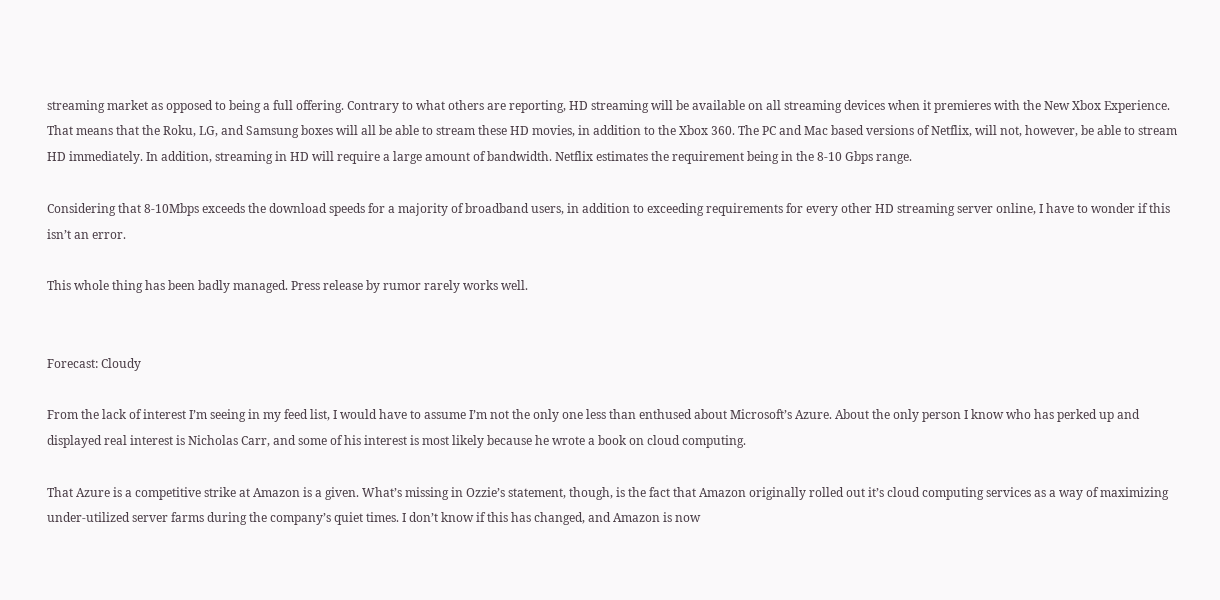streaming market as opposed to being a full offering. Contrary to what others are reporting, HD streaming will be available on all streaming devices when it premieres with the New Xbox Experience. That means that the Roku, LG, and Samsung boxes will all be able to stream these HD movies, in addition to the Xbox 360. The PC and Mac based versions of Netflix, will not, however, be able to stream HD immediately. In addition, streaming in HD will require a large amount of bandwidth. Netflix estimates the requirement being in the 8-10 Gbps range.

Considering that 8-10Mbps exceeds the download speeds for a majority of broadband users, in addition to exceeding requirements for every other HD streaming server online, I have to wonder if this isn’t an error.

This whole thing has been badly managed. Press release by rumor rarely works well.


Forecast: Cloudy

From the lack of interest I’m seeing in my feed list, I would have to assume I’m not the only one less than enthused about Microsoft’s Azure. About the only person I know who has perked up and displayed real interest is Nicholas Carr, and some of his interest is most likely because he wrote a book on cloud computing.

That Azure is a competitive strike at Amazon is a given. What’s missing in Ozzie’s statement, though, is the fact that Amazon originally rolled out it’s cloud computing services as a way of maximizing under-utilized server farms during the company’s quiet times. I don’t know if this has changed, and Amazon is now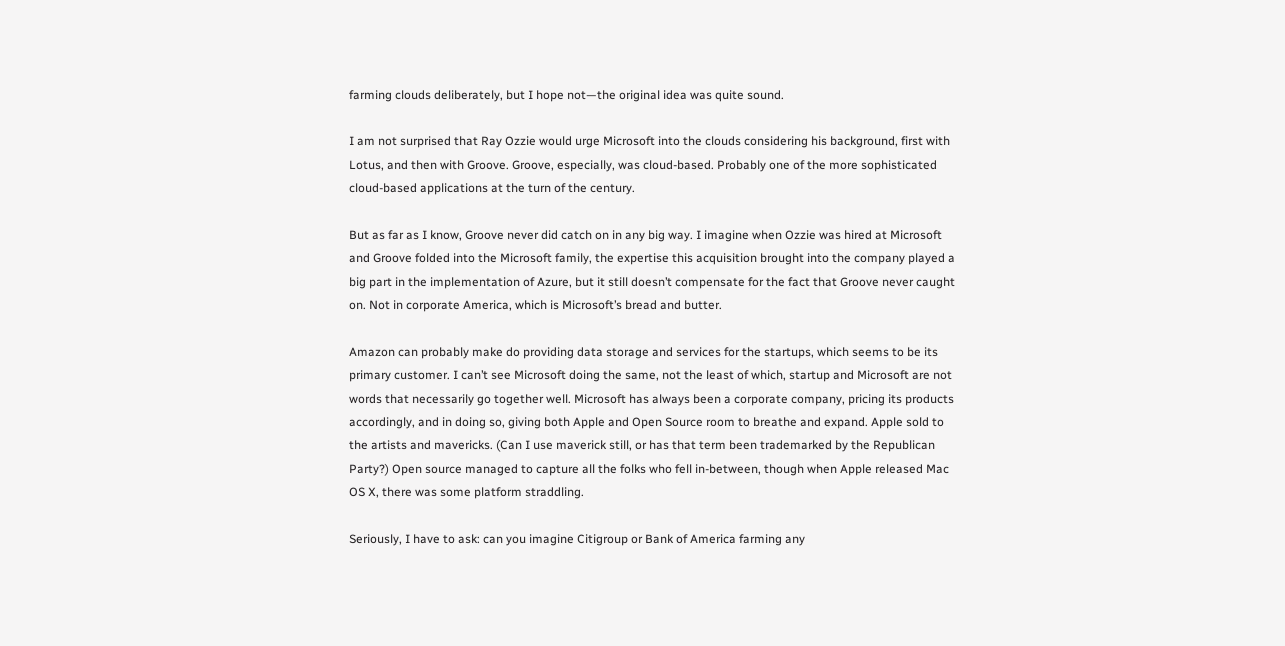farming clouds deliberately, but I hope not—the original idea was quite sound.

I am not surprised that Ray Ozzie would urge Microsoft into the clouds considering his background, first with Lotus, and then with Groove. Groove, especially, was cloud-based. Probably one of the more sophisticated cloud-based applications at the turn of the century.

But as far as I know, Groove never did catch on in any big way. I imagine when Ozzie was hired at Microsoft and Groove folded into the Microsoft family, the expertise this acquisition brought into the company played a big part in the implementation of Azure, but it still doesn’t compensate for the fact that Groove never caught on. Not in corporate America, which is Microsoft’s bread and butter.

Amazon can probably make do providing data storage and services for the startups, which seems to be its primary customer. I can’t see Microsoft doing the same, not the least of which, startup and Microsoft are not words that necessarily go together well. Microsoft has always been a corporate company, pricing its products accordingly, and in doing so, giving both Apple and Open Source room to breathe and expand. Apple sold to the artists and mavericks. (Can I use maverick still, or has that term been trademarked by the Republican Party?) Open source managed to capture all the folks who fell in-between, though when Apple released Mac OS X, there was some platform straddling.

Seriously, I have to ask: can you imagine Citigroup or Bank of America farming any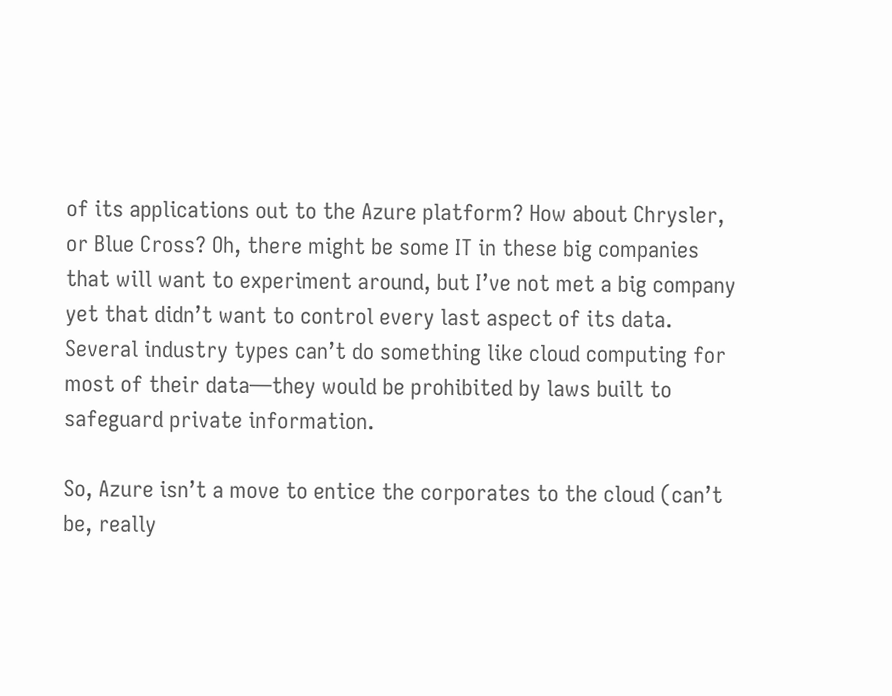of its applications out to the Azure platform? How about Chrysler, or Blue Cross? Oh, there might be some IT in these big companies that will want to experiment around, but I’ve not met a big company yet that didn’t want to control every last aspect of its data. Several industry types can’t do something like cloud computing for most of their data—they would be prohibited by laws built to safeguard private information.

So, Azure isn’t a move to entice the corporates to the cloud (can’t be, really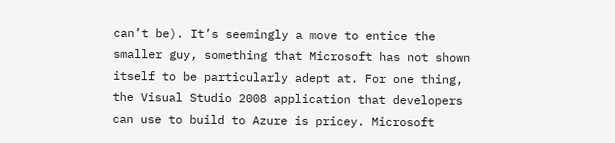can’t be). It’s seemingly a move to entice the smaller guy, something that Microsoft has not shown itself to be particularly adept at. For one thing, the Visual Studio 2008 application that developers can use to build to Azure is pricey. Microsoft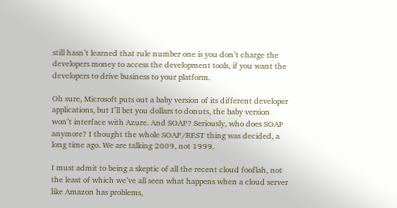still hasn’t learned that rule number one is you don’t charge the developers money to access the development tools, if you want the developers to drive business to your platform.

Oh sure, Microsoft puts out a baby version of its different developer applications, but I’ll bet you dollars to donuts, the baby version won’t interface with Azure. And SOAP? Seriously, who does SOAP anymore? I thought the whole SOAP/REST thing was decided, a long time ago. We are talking 2009, not 1999.

I must admit to being a skeptic of all the recent cloud fooflah, not the least of which we’ve all seen what happens when a cloud server like Amazon has problems,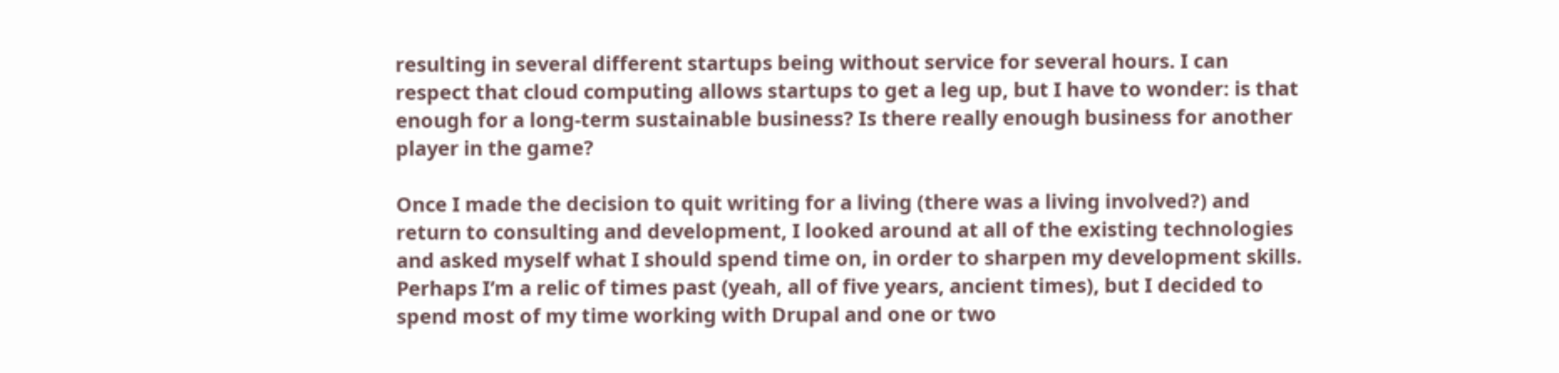resulting in several different startups being without service for several hours. I can respect that cloud computing allows startups to get a leg up, but I have to wonder: is that enough for a long-term sustainable business? Is there really enough business for another player in the game?

Once I made the decision to quit writing for a living (there was a living involved?) and return to consulting and development, I looked around at all of the existing technologies and asked myself what I should spend time on, in order to sharpen my development skills. Perhaps I’m a relic of times past (yeah, all of five years, ancient times), but I decided to spend most of my time working with Drupal and one or two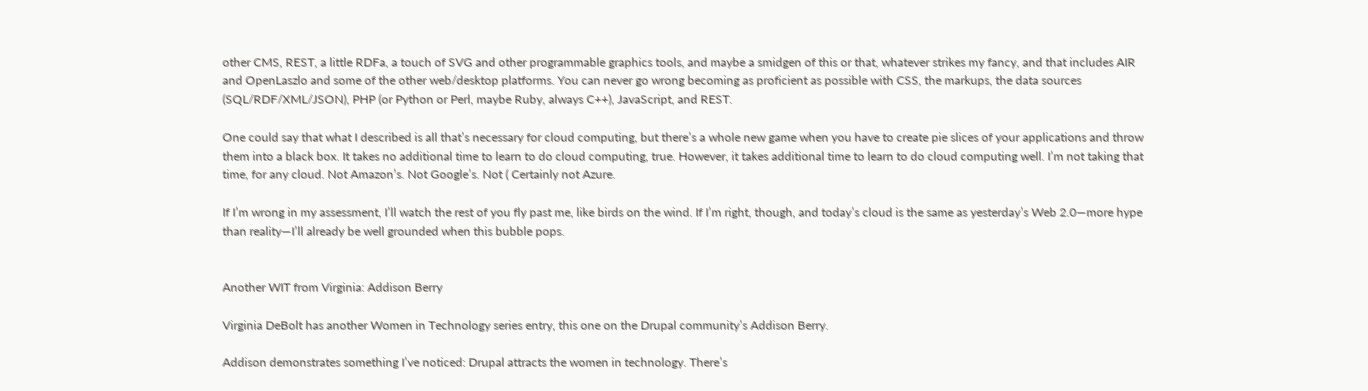other CMS, REST, a little RDFa, a touch of SVG and other programmable graphics tools, and maybe a smidgen of this or that, whatever strikes my fancy, and that includes AIR and OpenLaszlo and some of the other web/desktop platforms. You can never go wrong becoming as proficient as possible with CSS, the markups, the data sources (SQL/RDF/XML/JSON), PHP (or Python or Perl, maybe Ruby, always C++), JavaScript, and REST.

One could say that what I described is all that’s necessary for cloud computing, but there’s a whole new game when you have to create pie slices of your applications and throw them into a black box. It takes no additional time to learn to do cloud computing, true. However, it takes additional time to learn to do cloud computing well. I’m not taking that time, for any cloud. Not Amazon’s. Not Google’s. Not ( Certainly not Azure.

If I’m wrong in my assessment, I’ll watch the rest of you fly past me, like birds on the wind. If I’m right, though, and today’s cloud is the same as yesterday’s Web 2.0—more hype than reality—I’ll already be well grounded when this bubble pops.


Another WIT from Virginia: Addison Berry

Virginia DeBolt has another Women in Technology series entry, this one on the Drupal community’s Addison Berry.

Addison demonstrates something I’ve noticed: Drupal attracts the women in technology. There’s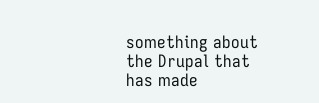something about the Drupal that has made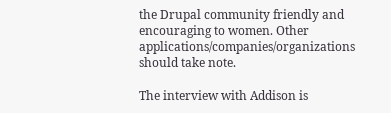the Drupal community friendly and encouraging to women. Other applications/companies/organizations should take note.

The interview with Addison is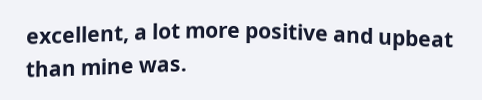excellent, a lot more positive and upbeat than mine was.